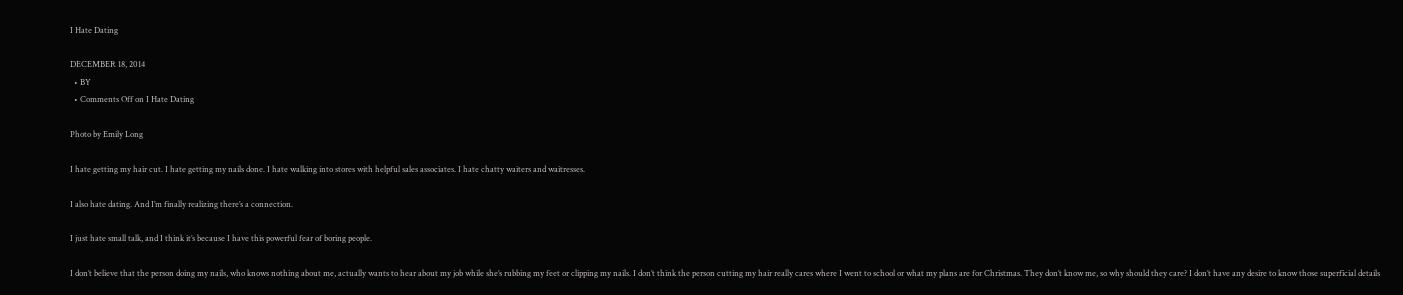I Hate Dating

DECEMBER 18, 2014
  • BY
  • Comments Off on I Hate Dating

Photo by Emily Long

I hate getting my hair cut. I hate getting my nails done. I hate walking into stores with helpful sales associates. I hate chatty waiters and waitresses.

I also hate dating. And I’m finally realizing there’s a connection.

I just hate small talk, and I think it’s because I have this powerful fear of boring people.

I don’t believe that the person doing my nails, who knows nothing about me, actually wants to hear about my job while she’s rubbing my feet or clipping my nails. I don’t think the person cutting my hair really cares where I went to school or what my plans are for Christmas. They don’t know me, so why should they care? I don’t have any desire to know those superficial details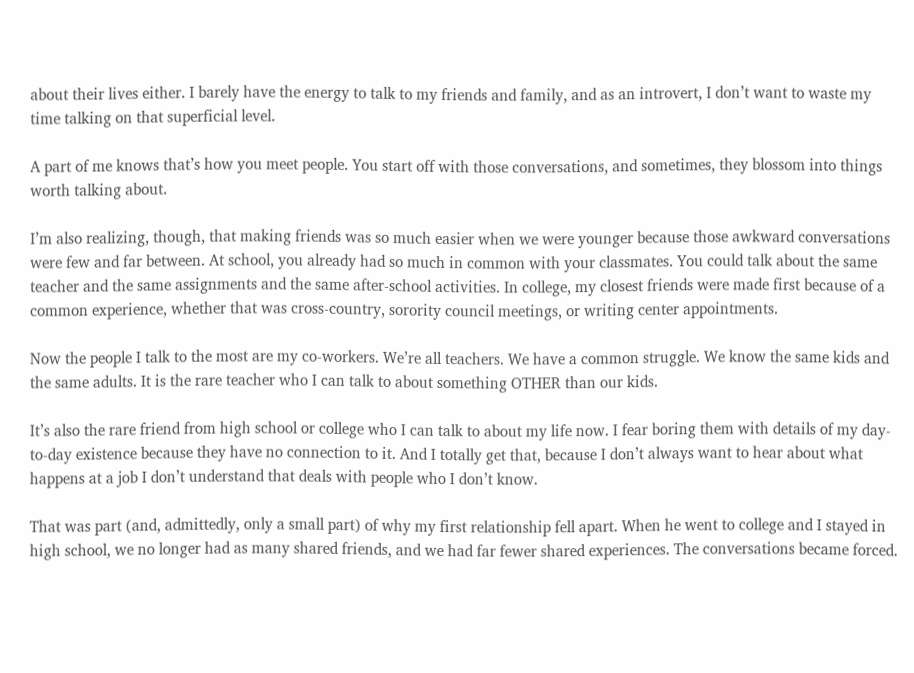about their lives either. I barely have the energy to talk to my friends and family, and as an introvert, I don’t want to waste my time talking on that superficial level.

A part of me knows that’s how you meet people. You start off with those conversations, and sometimes, they blossom into things worth talking about.

I’m also realizing, though, that making friends was so much easier when we were younger because those awkward conversations were few and far between. At school, you already had so much in common with your classmates. You could talk about the same teacher and the same assignments and the same after-school activities. In college, my closest friends were made first because of a common experience, whether that was cross-country, sorority council meetings, or writing center appointments.

Now the people I talk to the most are my co-workers. We’re all teachers. We have a common struggle. We know the same kids and the same adults. It is the rare teacher who I can talk to about something OTHER than our kids.

It’s also the rare friend from high school or college who I can talk to about my life now. I fear boring them with details of my day-to-day existence because they have no connection to it. And I totally get that, because I don’t always want to hear about what happens at a job I don’t understand that deals with people who I don’t know.

That was part (and, admittedly, only a small part) of why my first relationship fell apart. When he went to college and I stayed in high school, we no longer had as many shared friends, and we had far fewer shared experiences. The conversations became forced.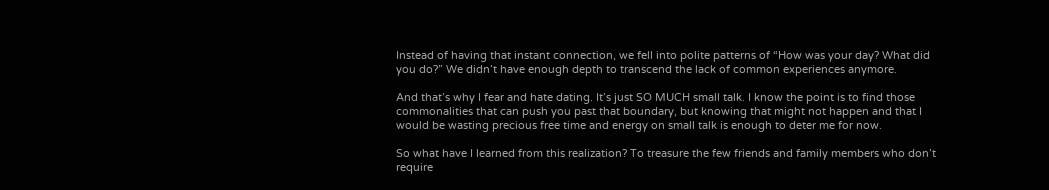Instead of having that instant connection, we fell into polite patterns of “How was your day? What did you do?” We didn’t have enough depth to transcend the lack of common experiences anymore.

And that’s why I fear and hate dating. It’s just SO MUCH small talk. I know the point is to find those commonalities that can push you past that boundary, but knowing that might not happen and that I would be wasting precious free time and energy on small talk is enough to deter me for now.

So what have I learned from this realization? To treasure the few friends and family members who don’t require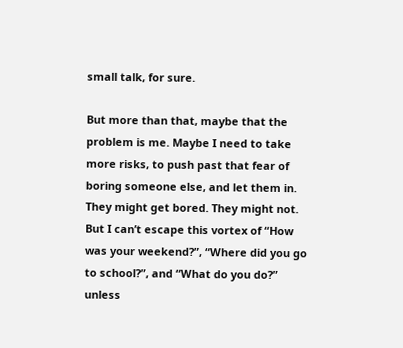small talk, for sure.

But more than that, maybe that the problem is me. Maybe I need to take more risks, to push past that fear of boring someone else, and let them in. They might get bored. They might not. But I can’t escape this vortex of “How was your weekend?”, “Where did you go to school?”, and “What do you do?” unless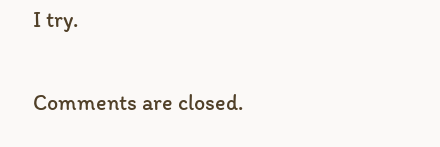I try.

Comments are closed.